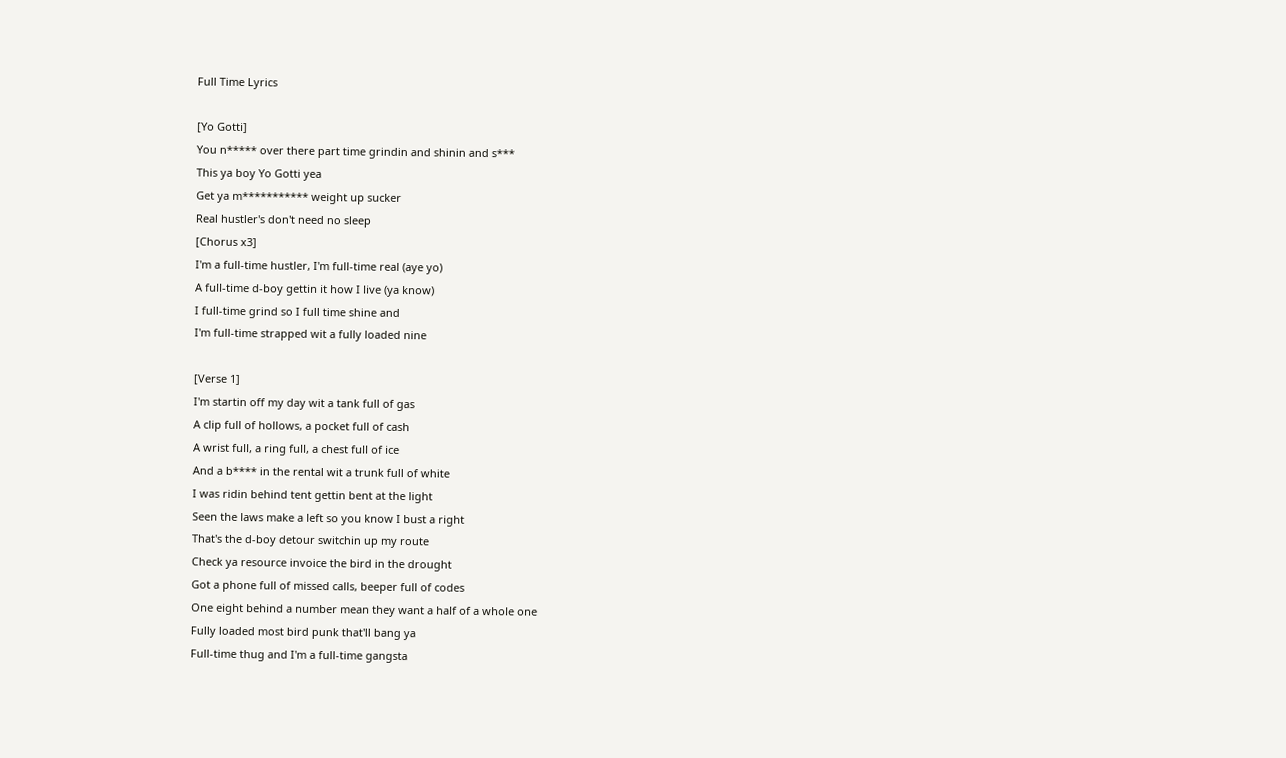Full Time Lyrics

[Yo Gotti]
You n***** over there part time grindin and shinin and s***
This ya boy Yo Gotti yea
Get ya m*********** weight up sucker
Real hustler's don't need no sleep
[Chorus x3]
I'm a full-time hustler, I'm full-time real (aye yo)
A full-time d-boy gettin it how I live (ya know)
I full-time grind so I full time shine and
I'm full-time strapped wit a fully loaded nine

[Verse 1]
I'm startin off my day wit a tank full of gas
A clip full of hollows, a pocket full of cash
A wrist full, a ring full, a chest full of ice
And a b**** in the rental wit a trunk full of white
I was ridin behind tent gettin bent at the light
Seen the laws make a left so you know I bust a right
That's the d-boy detour switchin up my route
Check ya resource invoice the bird in the drought
Got a phone full of missed calls, beeper full of codes
One eight behind a number mean they want a half of a whole one
Fully loaded most bird punk that'll bang ya
Full-time thug and I'm a full-time gangsta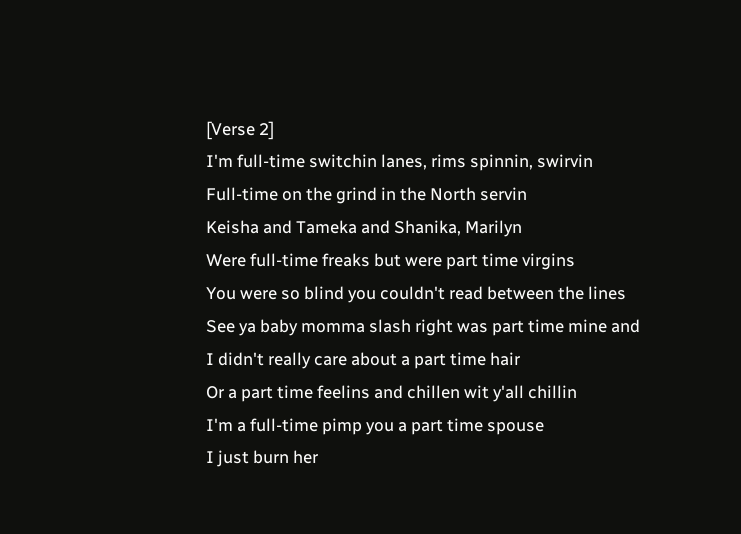[Verse 2]
I'm full-time switchin lanes, rims spinnin, swirvin
Full-time on the grind in the North servin
Keisha and Tameka and Shanika, Marilyn
Were full-time freaks but were part time virgins
You were so blind you couldn't read between the lines
See ya baby momma slash right was part time mine and
I didn't really care about a part time hair
Or a part time feelins and chillen wit y'all chillin
I'm a full-time pimp you a part time spouse
I just burn her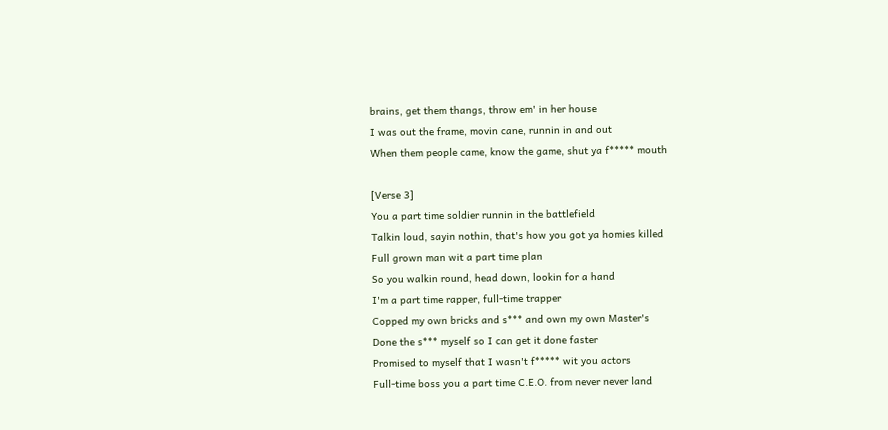brains, get them thangs, throw em' in her house
I was out the frame, movin cane, runnin in and out
When them people came, know the game, shut ya f***** mouth

[Verse 3]
You a part time soldier runnin in the battlefield
Talkin loud, sayin nothin, that's how you got ya homies killed
Full grown man wit a part time plan
So you walkin round, head down, lookin for a hand
I'm a part time rapper, full-time trapper
Copped my own bricks and s*** and own my own Master's
Done the s*** myself so I can get it done faster
Promised to myself that I wasn't f***** wit you actors
Full-time boss you a part time C.E.O. from never never land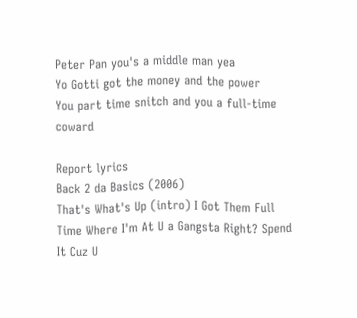Peter Pan you's a middle man yea
Yo Gotti got the money and the power
You part time snitch and you a full-time coward

Report lyrics
Back 2 da Basics (2006)
That's What's Up (intro) I Got Them Full Time Where I'm At U a Gangsta Right? Spend It Cuz U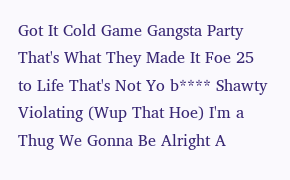Got It Cold Game Gangsta Party That's What They Made It Foe 25 to Life That's Not Yo b**** Shawty Violating (Wup That Hoe) I'm a Thug We Gonna Be Alright A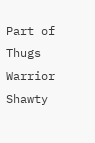Part of Thugs Warrior Shawty